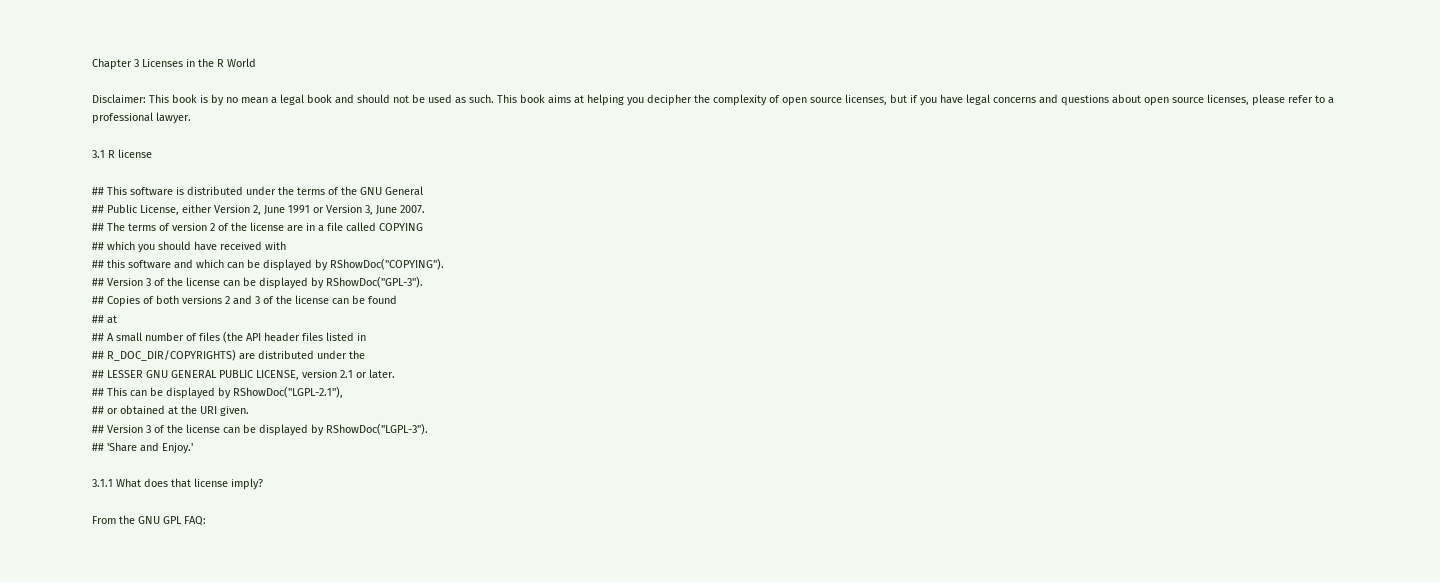Chapter 3 Licenses in the R World

Disclaimer: This book is by no mean a legal book and should not be used as such. This book aims at helping you decipher the complexity of open source licenses, but if you have legal concerns and questions about open source licenses, please refer to a professional lawyer.

3.1 R license

## This software is distributed under the terms of the GNU General
## Public License, either Version 2, June 1991 or Version 3, June 2007.
## The terms of version 2 of the license are in a file called COPYING
## which you should have received with
## this software and which can be displayed by RShowDoc("COPYING").
## Version 3 of the license can be displayed by RShowDoc("GPL-3").
## Copies of both versions 2 and 3 of the license can be found
## at
## A small number of files (the API header files listed in
## R_DOC_DIR/COPYRIGHTS) are distributed under the
## LESSER GNU GENERAL PUBLIC LICENSE, version 2.1 or later.
## This can be displayed by RShowDoc("LGPL-2.1"),
## or obtained at the URI given.
## Version 3 of the license can be displayed by RShowDoc("LGPL-3").
## 'Share and Enjoy.'

3.1.1 What does that license imply?

From the GNU GPL FAQ: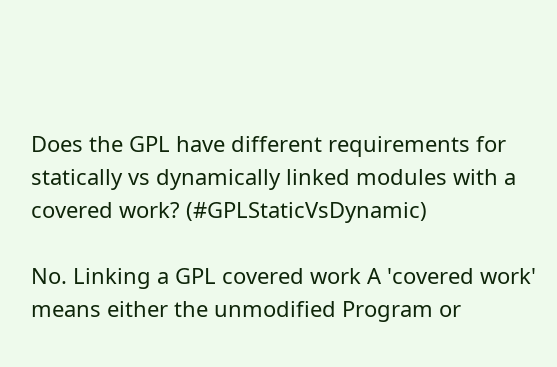Does the GPL have different requirements for statically vs dynamically linked modules with a covered work? (#GPLStaticVsDynamic)

No. Linking a GPL covered work A 'covered work' means either the unmodified Program or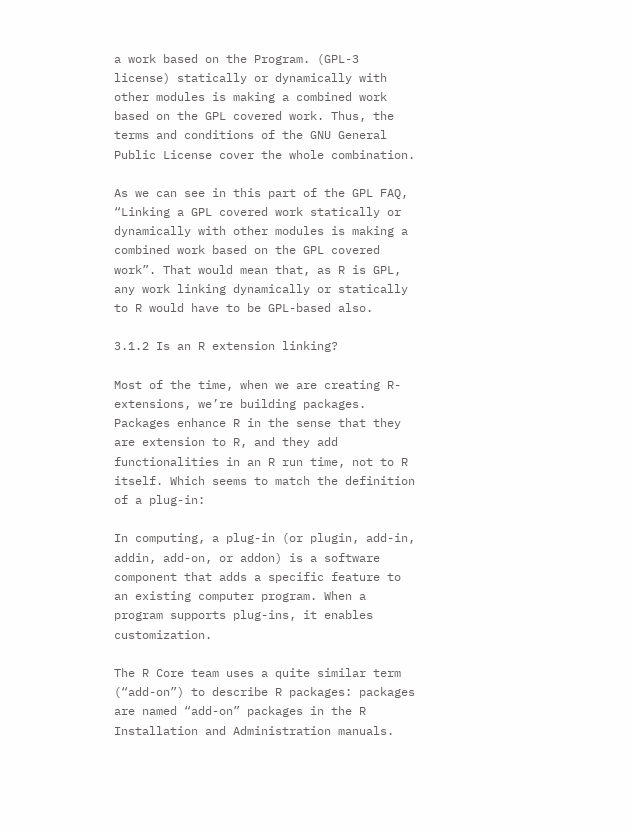a work based on the Program. (GPL-3 license) statically or dynamically with other modules is making a combined work based on the GPL covered work. Thus, the terms and conditions of the GNU General Public License cover the whole combination.

As we can see in this part of the GPL FAQ, “Linking a GPL covered work statically or dynamically with other modules is making a combined work based on the GPL covered work”. That would mean that, as R is GPL, any work linking dynamically or statically to R would have to be GPL-based also.

3.1.2 Is an R extension linking?

Most of the time, when we are creating R-extensions, we’re building packages. Packages enhance R in the sense that they are extension to R, and they add functionalities in an R run time, not to R itself. Which seems to match the definition of a plug-in:

In computing, a plug-in (or plugin, add-in, addin, add-on, or addon) is a software component that adds a specific feature to an existing computer program. When a program supports plug-ins, it enables customization.

The R Core team uses a quite similar term (“add-on”) to describe R packages: packages are named “add-on” packages in the R Installation and Administration manuals.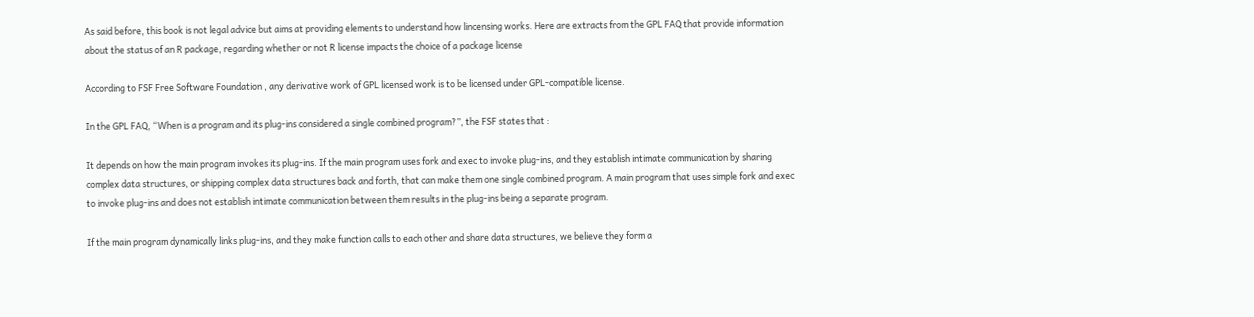As said before, this book is not legal advice but aims at providing elements to understand how lincensing works. Here are extracts from the GPL FAQ that provide information about the status of an R package, regarding whether or not R license impacts the choice of a package license

According to FSF Free Software Foundation , any derivative work of GPL licensed work is to be licensed under GPL-compatible license.

In the GPL FAQ, “When is a program and its plug-ins considered a single combined program?”, the FSF states that :

It depends on how the main program invokes its plug-ins. If the main program uses fork and exec to invoke plug-ins, and they establish intimate communication by sharing complex data structures, or shipping complex data structures back and forth, that can make them one single combined program. A main program that uses simple fork and exec to invoke plug-ins and does not establish intimate communication between them results in the plug-ins being a separate program.

If the main program dynamically links plug-ins, and they make function calls to each other and share data structures, we believe they form a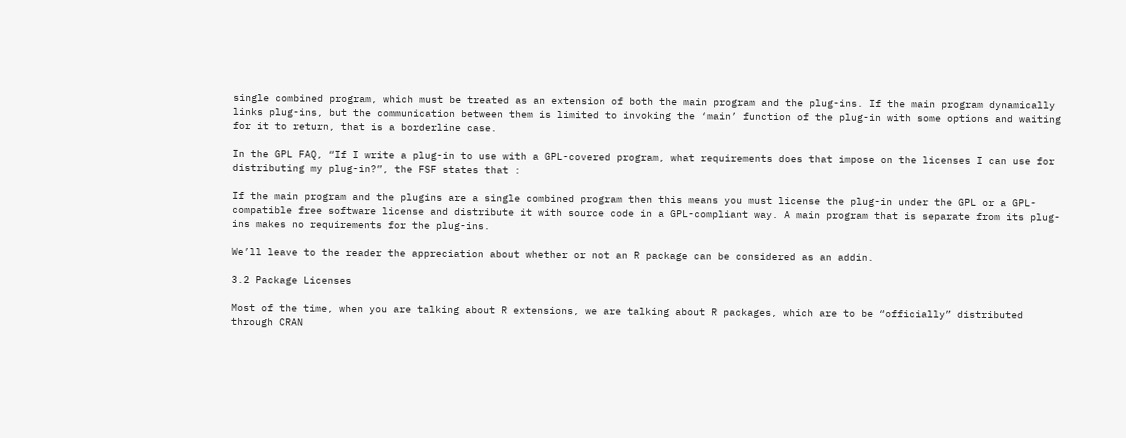single combined program, which must be treated as an extension of both the main program and the plug-ins. If the main program dynamically links plug-ins, but the communication between them is limited to invoking the ‘main’ function of the plug-in with some options and waiting for it to return, that is a borderline case.

In the GPL FAQ, “If I write a plug-in to use with a GPL-covered program, what requirements does that impose on the licenses I can use for distributing my plug-in?”, the FSF states that :

If the main program and the plugins are a single combined program then this means you must license the plug-in under the GPL or a GPL-compatible free software license and distribute it with source code in a GPL-compliant way. A main program that is separate from its plug-ins makes no requirements for the plug-ins.

We’ll leave to the reader the appreciation about whether or not an R package can be considered as an addin.

3.2 Package Licenses

Most of the time, when you are talking about R extensions, we are talking about R packages, which are to be “officially” distributed through CRAN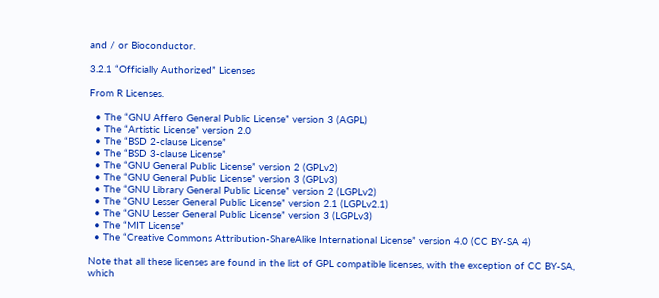and / or Bioconductor.

3.2.1 “Officially Authorized” Licenses

From R Licenses.

  • The “GNU Affero General Public License” version 3 (AGPL)
  • The “Artistic License” version 2.0
  • The “BSD 2-clause License”
  • The “BSD 3-clause License”
  • The “GNU General Public License” version 2 (GPLv2)
  • The “GNU General Public License” version 3 (GPLv3)
  • The “GNU Library General Public License” version 2 (LGPLv2)
  • The “GNU Lesser General Public License” version 2.1 (LGPLv2.1)
  • The “GNU Lesser General Public License” version 3 (LGPLv3)
  • The “MIT License”
  • The “Creative Commons Attribution-ShareAlike International License” version 4.0 (CC BY-SA 4)

Note that all these licenses are found in the list of GPL compatible licenses, with the exception of CC BY-SA, which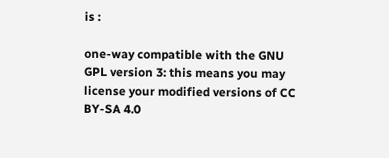is :

one-way compatible with the GNU GPL version 3: this means you may license your modified versions of CC BY-SA 4.0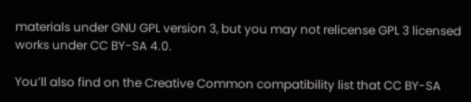materials under GNU GPL version 3, but you may not relicense GPL 3 licensed works under CC BY-SA 4.0.

You’ll also find on the Creative Common compatibility list that CC BY-SA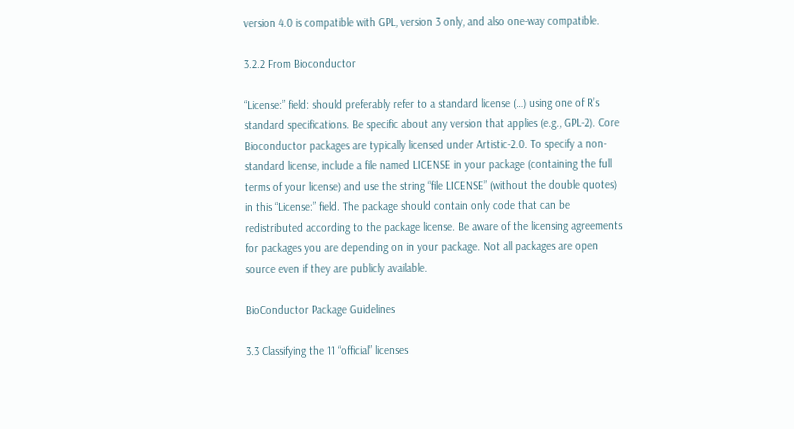version 4.0 is compatible with GPL, version 3 only, and also one-way compatible.

3.2.2 From Bioconductor

“License:” field: should preferably refer to a standard license (…) using one of R’s standard specifications. Be specific about any version that applies (e.g., GPL-2). Core Bioconductor packages are typically licensed under Artistic-2.0. To specify a non-standard license, include a file named LICENSE in your package (containing the full terms of your license) and use the string “file LICENSE” (without the double quotes) in this “License:” field. The package should contain only code that can be redistributed according to the package license. Be aware of the licensing agreements for packages you are depending on in your package. Not all packages are open source even if they are publicly available.

BioConductor Package Guidelines

3.3 Classifying the 11 “official” licenses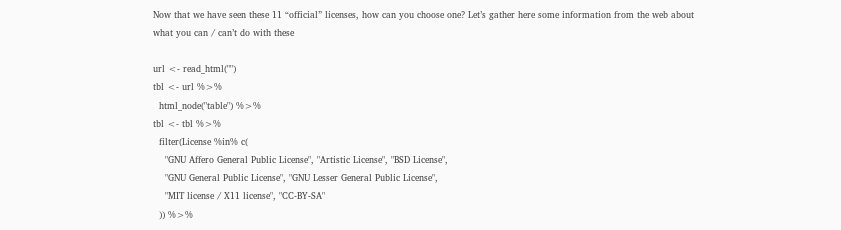Now that we have seen these 11 “official” licenses, how can you choose one? Let’s gather here some information from the web about what you can / can’t do with these

url <- read_html("")
tbl <- url %>%
  html_node("table") %>%
tbl <- tbl %>%
  filter(License %in% c(
    "GNU Affero General Public License", "Artistic License", "BSD License",
    "GNU General Public License", "GNU Lesser General Public License",
    "MIT license / X11 license", "CC-BY-SA"
  )) %>%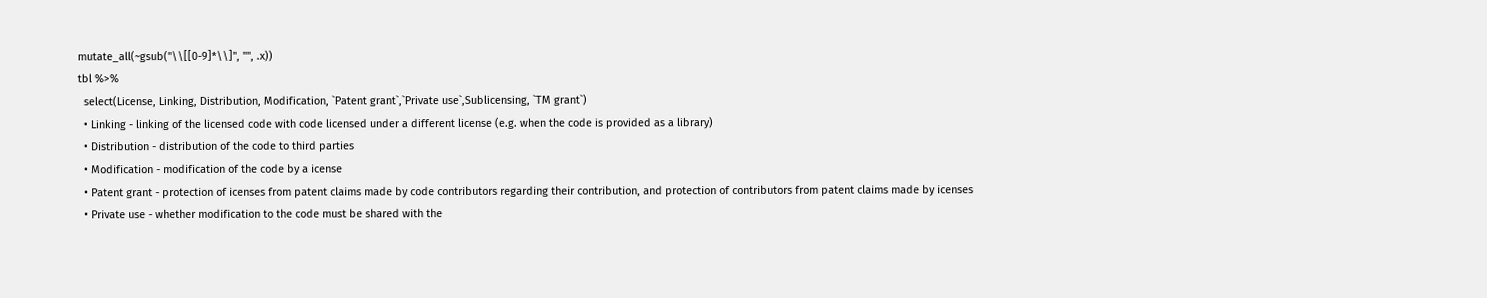mutate_all(~gsub("\\[[0-9]*\\]", "", .x))
tbl %>%
  select(License, Linking, Distribution, Modification, `Patent grant`,`Private use`,Sublicensing, `TM grant`)
  • Linking - linking of the licensed code with code licensed under a different license (e.g. when the code is provided as a library)
  • Distribution - distribution of the code to third parties
  • Modification - modification of the code by a icense
  • Patent grant - protection of icenses from patent claims made by code contributors regarding their contribution, and protection of contributors from patent claims made by icenses
  • Private use - whether modification to the code must be shared with the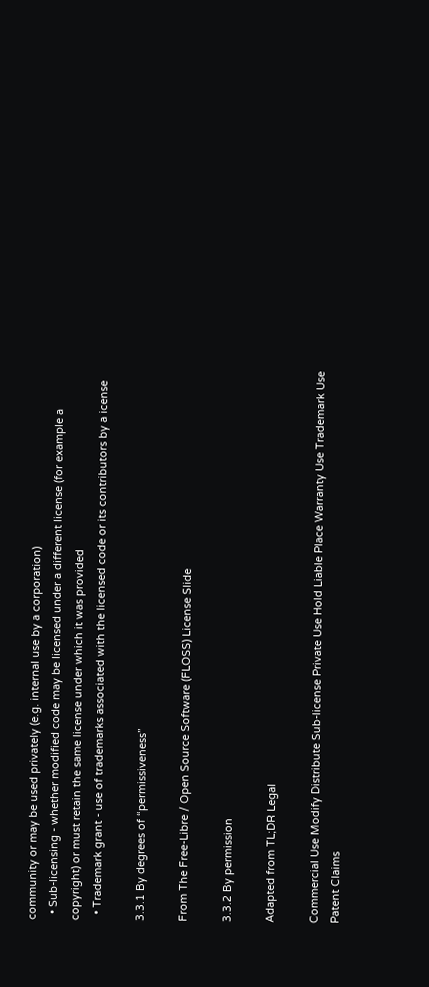community or may be used privately (e.g. internal use by a corporation)
  • Sub-licensing - whether modified code may be licensed under a different license (for example a copyright) or must retain the same license under which it was provided
  • Trademark grant - use of trademarks associated with the licensed code or its contributors by a icense

3.3.1 By degrees of “permissiveness”

From The Free-Libre / Open Source Software (FLOSS) License Slide

3.3.2 By permission

Adapted from TL;DR Legal

Commercial Use Modify Distribute Sub-license Private Use Hold Liable Place Warranty Use Trademark Use Patent Claims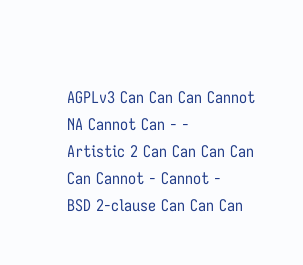AGPLv3 Can Can Can Cannot NA Cannot Can - -
Artistic 2 Can Can Can Can Can Cannot - Cannot -
BSD 2-clause Can Can Can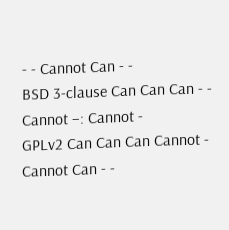- - Cannot Can - -
BSD 3-clause Can Can Can - - Cannot –: Cannot -
GPLv2 Can Can Can Cannot - Cannot Can - -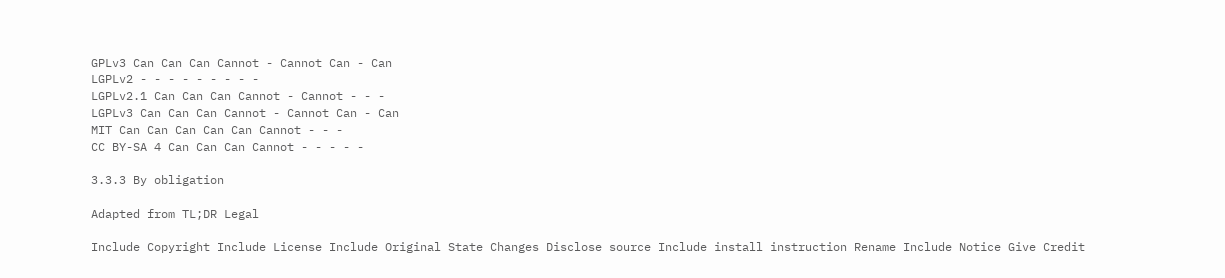GPLv3 Can Can Can Cannot - Cannot Can - Can
LGPLv2 - - - - - - - - -
LGPLv2.1 Can Can Can Cannot - Cannot - - -
LGPLv3 Can Can Can Cannot - Cannot Can - Can
MIT Can Can Can Can Can Cannot - - -
CC BY-SA 4 Can Can Can Cannot - - - - -

3.3.3 By obligation

Adapted from TL;DR Legal

Include Copyright Include License Include Original State Changes Disclose source Include install instruction Rename Include Notice Give Credit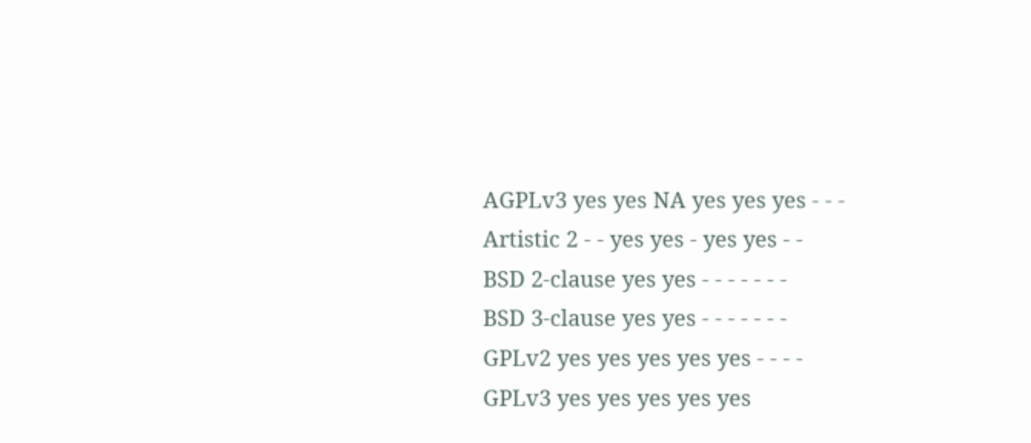AGPLv3 yes yes NA yes yes yes - - -
Artistic 2 - - yes yes - yes yes - -
BSD 2-clause yes yes - - - - - - -
BSD 3-clause yes yes - - - - - - -
GPLv2 yes yes yes yes yes - - - -
GPLv3 yes yes yes yes yes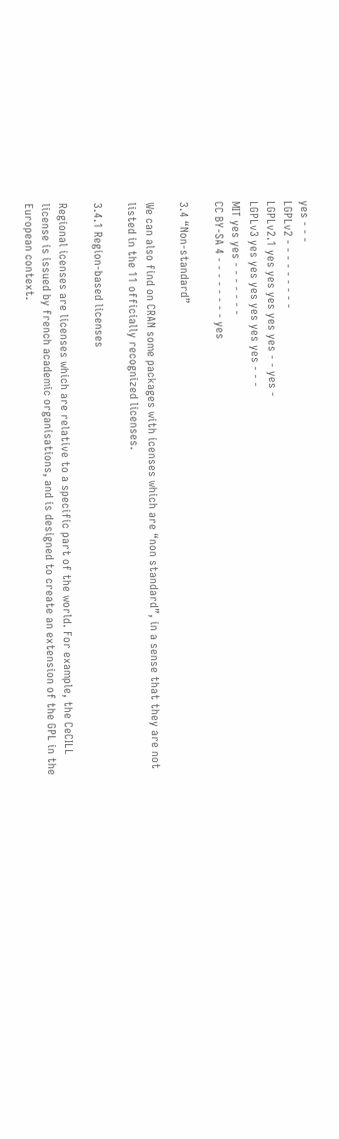yes - - -
LGPLv2 - - - - - - - - -
LGPLv2.1 yes yes yes yes yes - - yes -
LGPLv3 yes yes yes yes yes yes - - -
MIT yes yes - - - - - - -
CC BY-SA 4 - - - - - - - - yes

3.4 “Non-standard”

We can also find on CRAN some packages with icenses which are “non standard”, in a sense that they are not listed in the 11 officially recognized licenses.

3.4.1 Region-based licenses

Regional icenses are licenses which are relative to a specific part of the world. For example, the CeCILL license is issued by french academic organisations, and is designed to create an extension of the GPL in the European context.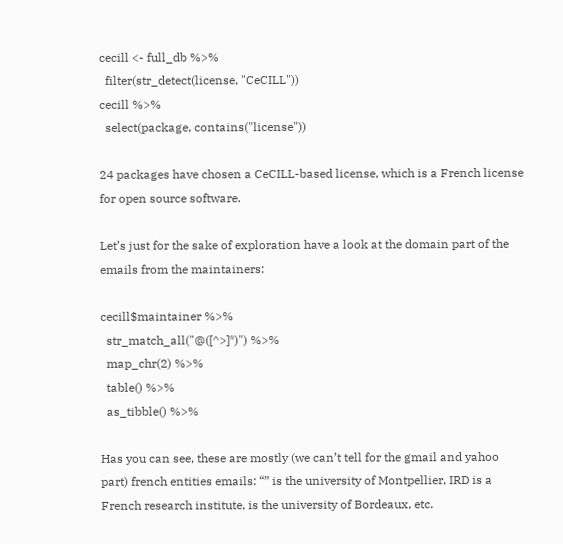cecill <- full_db %>%
  filter(str_detect(license, "CeCILL"))
cecill %>%
  select(package, contains("license"))

24 packages have chosen a CeCILL-based license, which is a French license for open source software.

Let’s just for the sake of exploration have a look at the domain part of the emails from the maintainers:

cecill$maintainer %>%
  str_match_all("@([^>]*)") %>%
  map_chr(2) %>%
  table() %>%
  as_tibble() %>%

Has you can see, these are mostly (we can’t tell for the gmail and yahoo part) french entities emails: “” is the university of Montpellier, IRD is a French research institute, is the university of Bordeaux, etc.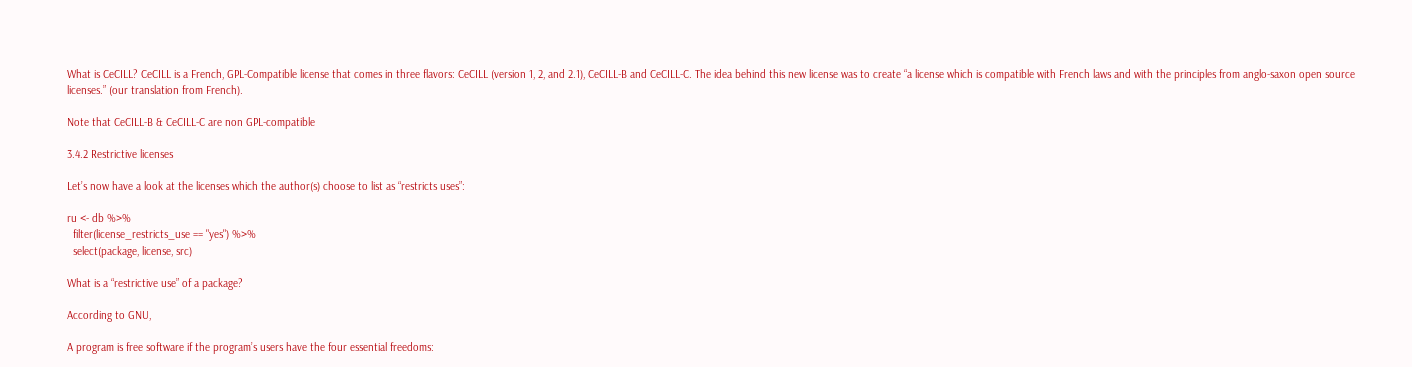What is CeCILL? CeCILL is a French, GPL-Compatible license that comes in three flavors: CeCILL (version 1, 2, and 2.1), CeCILL-B and CeCILL-C. The idea behind this new license was to create “a license which is compatible with French laws and with the principles from anglo-saxon open source licenses.” (our translation from French).

Note that CeCILL-B & CeCILL-C are non GPL-compatible

3.4.2 Restrictive licenses

Let’s now have a look at the licenses which the author(s) choose to list as “restricts uses”:

ru <- db %>%
  filter(license_restricts_use == "yes") %>%
  select(package, license, src)

What is a “restrictive use” of a package?

According to GNU,

A program is free software if the program’s users have the four essential freedoms: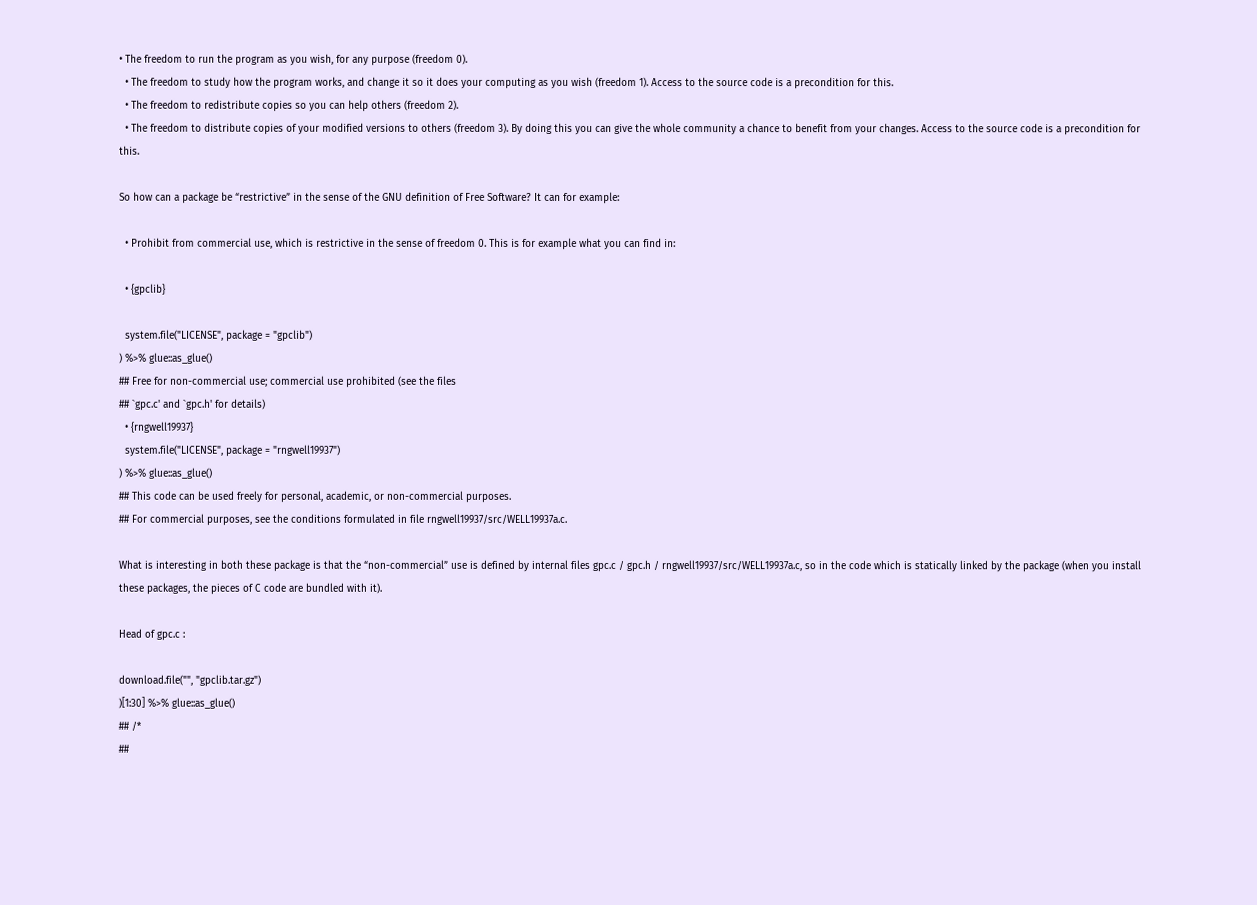• The freedom to run the program as you wish, for any purpose (freedom 0).
  • The freedom to study how the program works, and change it so it does your computing as you wish (freedom 1). Access to the source code is a precondition for this.
  • The freedom to redistribute copies so you can help others (freedom 2).
  • The freedom to distribute copies of your modified versions to others (freedom 3). By doing this you can give the whole community a chance to benefit from your changes. Access to the source code is a precondition for this.

So how can a package be “restrictive” in the sense of the GNU definition of Free Software? It can for example:

  • Prohibit from commercial use, which is restrictive in the sense of freedom 0. This is for example what you can find in:

  • {gpclib}

  system.file("LICENSE", package = "gpclib")
) %>% glue::as_glue()
## Free for non-commercial use; commercial use prohibited (see the files
## `gpc.c' and `gpc.h' for details)
  • {rngwell19937}
  system.file("LICENSE", package = "rngwell19937")
) %>% glue::as_glue()
## This code can be used freely for personal, academic, or non-commercial purposes.
## For commercial purposes, see the conditions formulated in file rngwell19937/src/WELL19937a.c.

What is interesting in both these package is that the “non-commercial” use is defined by internal files gpc.c / gpc.h / rngwell19937/src/WELL19937a.c, so in the code which is statically linked by the package (when you install these packages, the pieces of C code are bundled with it).

Head of gpc.c :

download.file("", "gpclib.tar.gz")
)[1:30] %>% glue::as_glue()
## /*
##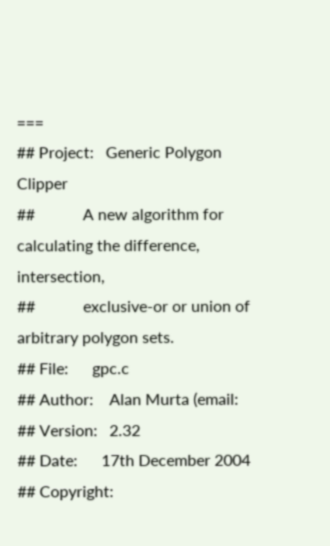===
## Project:   Generic Polygon Clipper
##            A new algorithm for calculating the difference, intersection,
##            exclusive-or or union of arbitrary polygon sets.
## File:      gpc.c
## Author:    Alan Murta (email:
## Version:   2.32
## Date:      17th December 2004
## Copyright: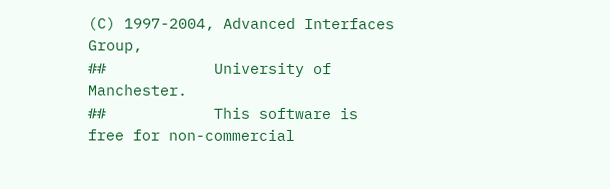(C) 1997-2004, Advanced Interfaces Group,
##            University of Manchester.
##            This software is free for non-commercial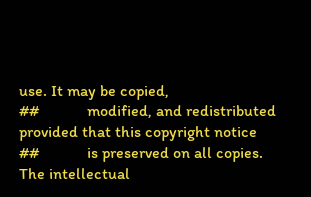use. It may be copied,
##            modified, and redistributed provided that this copyright notice
##            is preserved on all copies. The intellectual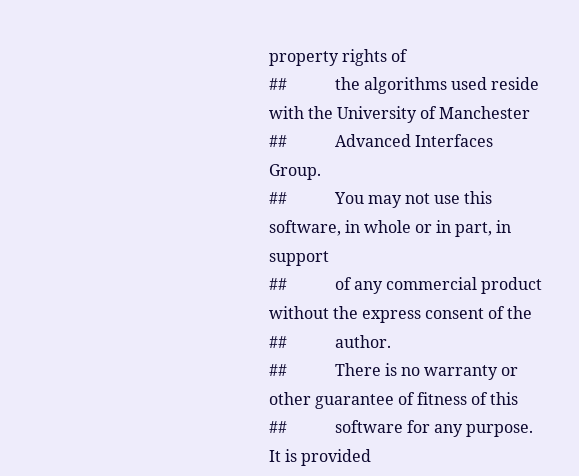property rights of
##            the algorithms used reside with the University of Manchester
##            Advanced Interfaces Group.
##            You may not use this software, in whole or in part, in support
##            of any commercial product without the express consent of the
##            author.
##            There is no warranty or other guarantee of fitness of this
##            software for any purpose. It is provided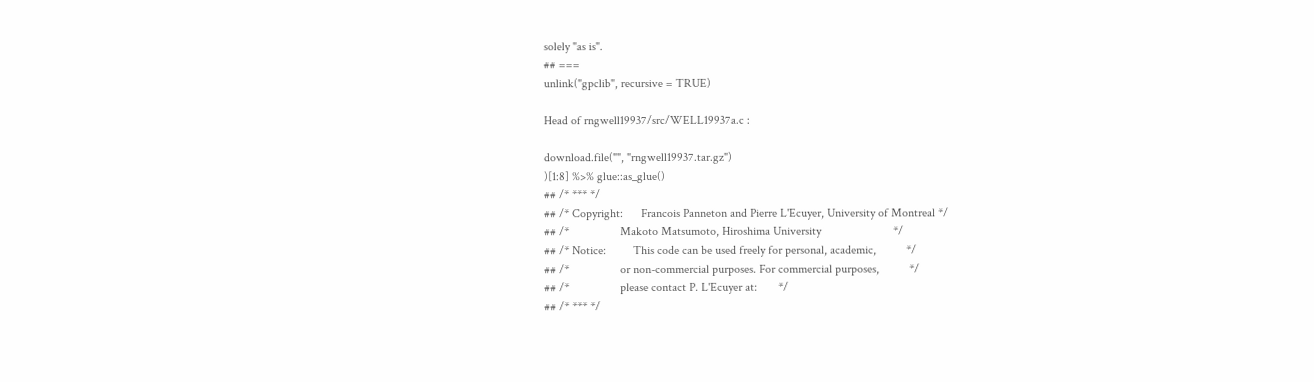solely "as is".
## ===
unlink("gpclib", recursive = TRUE)

Head of rngwell19937/src/WELL19937a.c :

download.file("", "rngwell19937.tar.gz")
)[1:8] %>% glue::as_glue()
## /* *** */
## /* Copyright:      Francois Panneton and Pierre L'Ecuyer, University of Montreal */
## /*                 Makoto Matsumoto, Hiroshima University                        */
## /* Notice:         This code can be used freely for personal, academic,          */
## /*                 or non-commercial purposes. For commercial purposes,          */
## /*                 please contact P. L'Ecuyer at:       */
## /* *** */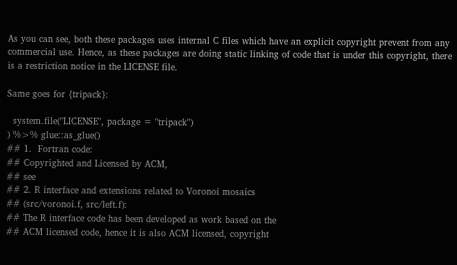As you can see, both these packages uses internal C files which have an explicit copyright prevent from any commercial use. Hence, as these packages are doing static linking of code that is under this copyright, there is a restriction notice in the LICENSE file.

Same goes for {tripack}:

  system.file("LICENSE", package = "tripack")
) %>% glue::as_glue()
## 1.  Fortran code:
## Copyrighted and Licensed by ACM,
## see
## 2. R interface and extensions related to Voronoi mosaics
## (src/voronoi.f, src/left.f):
## The R interface code has been developed as work based on the
## ACM licensed code, hence it is also ACM licensed, copyright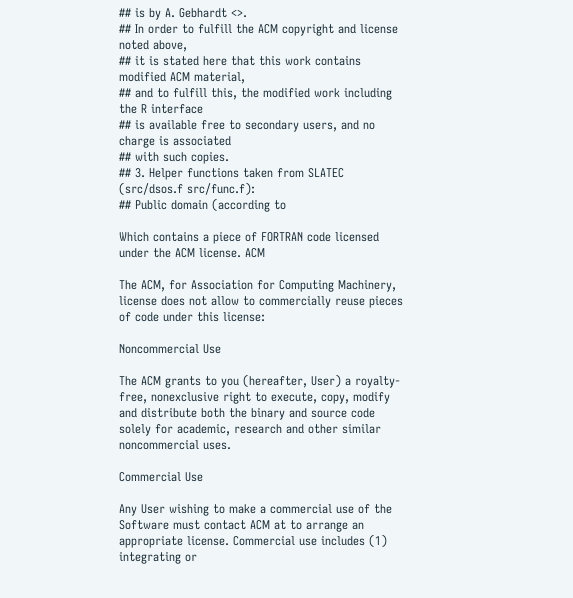## is by A. Gebhardt <>.
## In order to fulfill the ACM copyright and license noted above,
## it is stated here that this work contains modified ACM material,
## and to fulfill this, the modified work including the R interface
## is available free to secondary users, and no charge is associated
## with such copies.
## 3. Helper functions taken from SLATEC (src/dsos.f src/func.f):
## Public domain (according to

Which contains a piece of FORTRAN code licensed under the ACM license. ACM

The ACM, for Association for Computing Machinery, license does not allow to commercially reuse pieces of code under this license:

Noncommercial Use

The ACM grants to you (hereafter, User) a royalty-free, nonexclusive right to execute, copy, modify and distribute both the binary and source code solely for academic, research and other similar noncommercial uses.

Commercial Use

Any User wishing to make a commercial use of the Software must contact ACM at to arrange an appropriate license. Commercial use includes (1) integrating or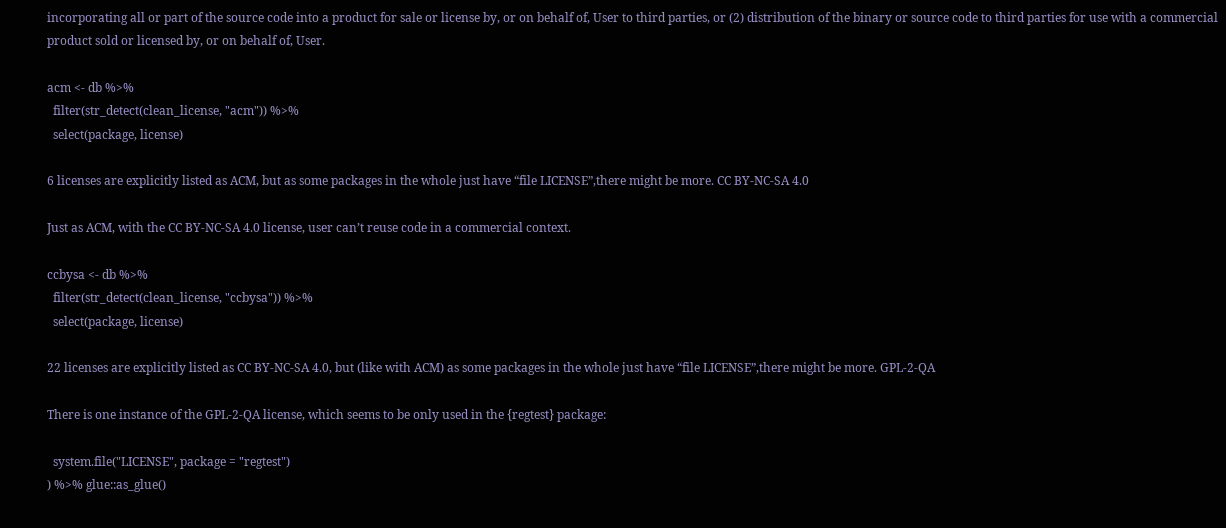incorporating all or part of the source code into a product for sale or license by, or on behalf of, User to third parties, or (2) distribution of the binary or source code to third parties for use with a commercial product sold or licensed by, or on behalf of, User.

acm <- db %>%
  filter(str_detect(clean_license, "acm")) %>%
  select(package, license)

6 licenses are explicitly listed as ACM, but as some packages in the whole just have “file LICENSE”,there might be more. CC BY-NC-SA 4.0

Just as ACM, with the CC BY-NC-SA 4.0 license, user can’t reuse code in a commercial context.

ccbysa <- db %>%
  filter(str_detect(clean_license, "ccbysa")) %>%
  select(package, license)

22 licenses are explicitly listed as CC BY-NC-SA 4.0, but (like with ACM) as some packages in the whole just have “file LICENSE”,there might be more. GPL-2-QA

There is one instance of the GPL-2-QA license, which seems to be only used in the {regtest} package:

  system.file("LICENSE", package = "regtest")
) %>% glue::as_glue()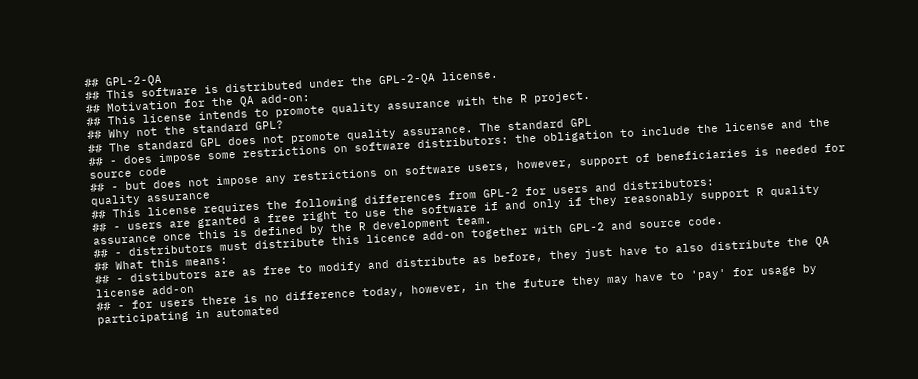## GPL-2-QA
## This software is distributed under the GPL-2-QA license.
## Motivation for the QA add-on:
## This license intends to promote quality assurance with the R project.
## Why not the standard GPL?
## The standard GPL does not promote quality assurance. The standard GPL
## - does impose some restrictions on software distributors: the obligation to include the license and the source code
## - but does not impose any restrictions on software users, however, support of beneficiaries is needed for quality assurance
## This license requires the following differences from GPL-2 for users and distributors:
## - users are granted a free right to use the software if and only if they reasonably support R quality assurance once this is defined by the R development team.
## - distributors must distribute this licence add-on together with GPL-2 and source code.
## What this means:
## - distibutors are as free to modify and distribute as before, they just have to also distribute the QA license add-on
## - for users there is no difference today, however, in the future they may have to 'pay' for usage by participating in automated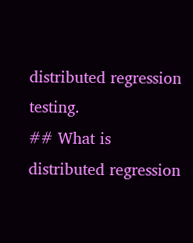distributed regression testing.
## What is distributed regression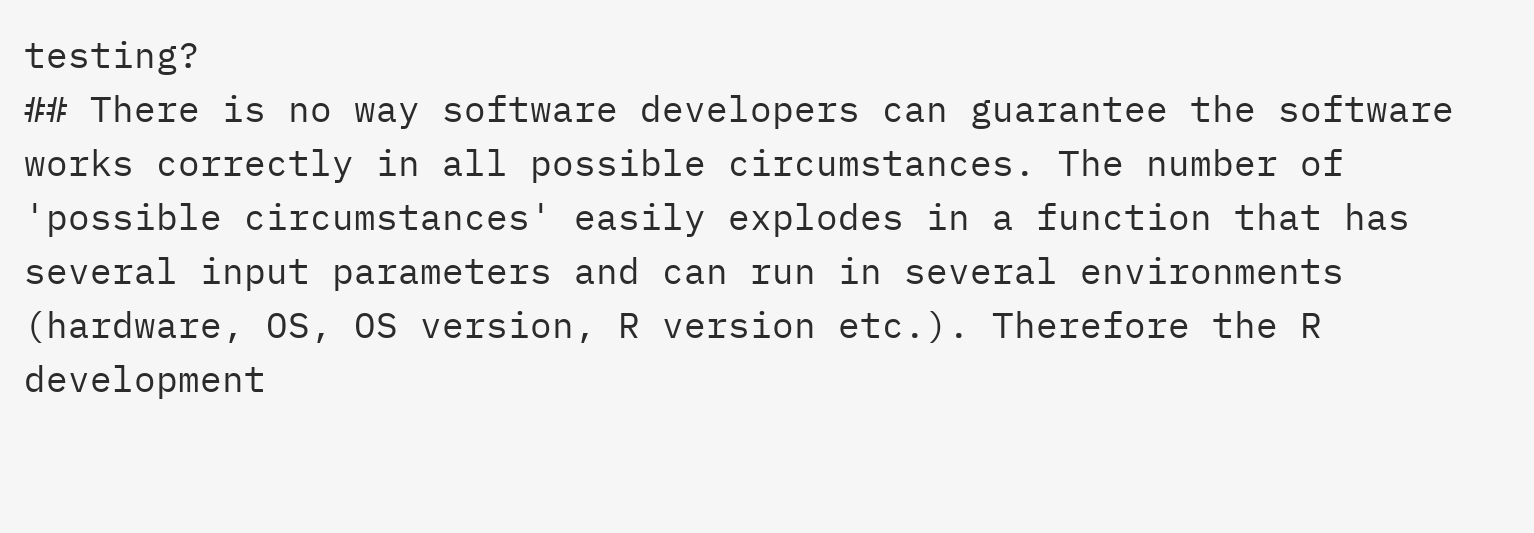testing?
## There is no way software developers can guarantee the software works correctly in all possible circumstances. The number of 'possible circumstances' easily explodes in a function that has several input parameters and can run in several environments (hardware, OS, OS version, R version etc.). Therefore the R development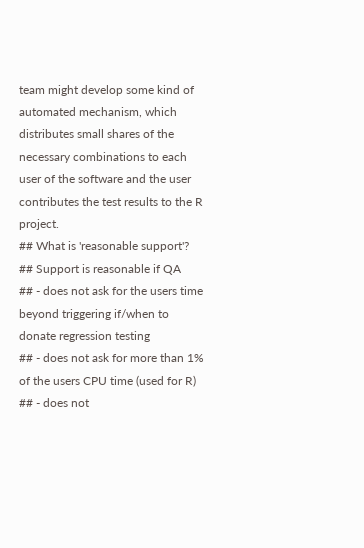team might develop some kind of automated mechanism, which distributes small shares of the necessary combinations to each user of the software and the user contributes the test results to the R project.
## What is 'reasonable support'?
## Support is reasonable if QA
## - does not ask for the users time beyond triggering if/when to donate regression testing
## - does not ask for more than 1% of the users CPU time (used for R)
## - does not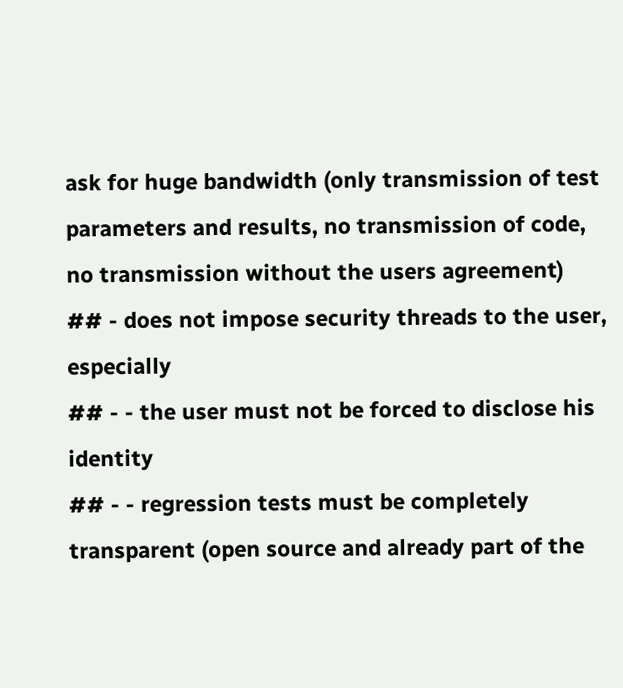ask for huge bandwidth (only transmission of test parameters and results, no transmission of code, no transmission without the users agreement)
## - does not impose security threads to the user, especially
## - - the user must not be forced to disclose his identity
## - - regression tests must be completely transparent (open source and already part of the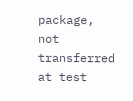package, not transferred at test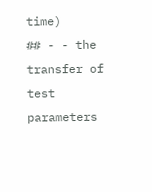time)
## - - the transfer of test parameters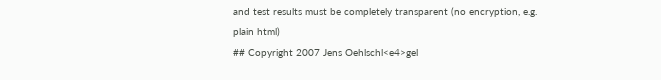and test results must be completely transparent (no encryption, e.g. plain html)
## Copyright 2007 Jens Oehlschl<e4>gel